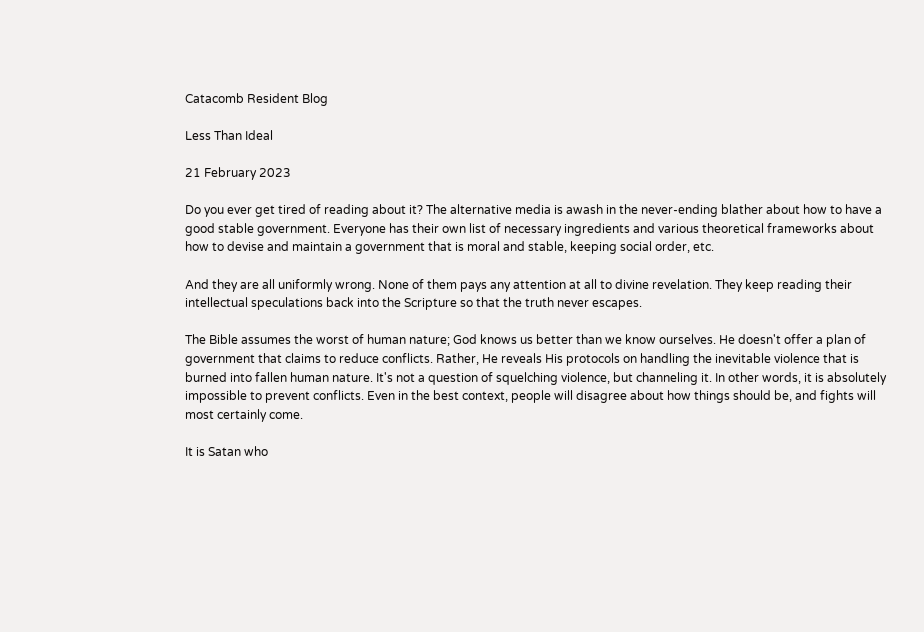Catacomb Resident Blog

Less Than Ideal

21 February 2023

Do you ever get tired of reading about it? The alternative media is awash in the never-ending blather about how to have a good stable government. Everyone has their own list of necessary ingredients and various theoretical frameworks about how to devise and maintain a government that is moral and stable, keeping social order, etc.

And they are all uniformly wrong. None of them pays any attention at all to divine revelation. They keep reading their intellectual speculations back into the Scripture so that the truth never escapes.

The Bible assumes the worst of human nature; God knows us better than we know ourselves. He doesn't offer a plan of government that claims to reduce conflicts. Rather, He reveals His protocols on handling the inevitable violence that is burned into fallen human nature. It's not a question of squelching violence, but channeling it. In other words, it is absolutely impossible to prevent conflicts. Even in the best context, people will disagree about how things should be, and fights will most certainly come.

It is Satan who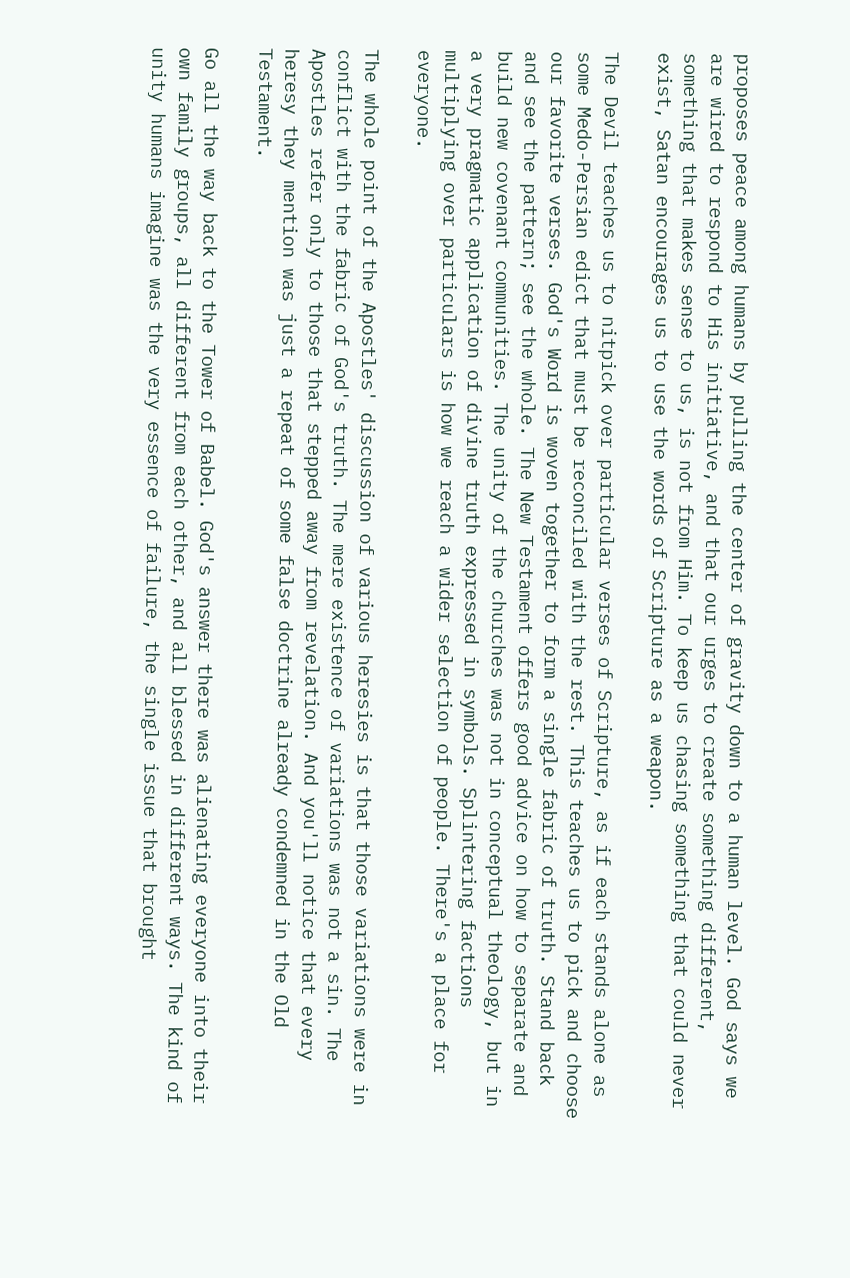proposes peace among humans by pulling the center of gravity down to a human level. God says we are wired to respond to His initiative, and that our urges to create something different, something that makes sense to us, is not from Him. To keep us chasing something that could never exist, Satan encourages us to use the words of Scripture as a weapon.

The Devil teaches us to nitpick over particular verses of Scripture, as if each stands alone as some Medo-Persian edict that must be reconciled with the rest. This teaches us to pick and choose our favorite verses. God's Word is woven together to form a single fabric of truth. Stand back and see the pattern; see the whole. The New Testament offers good advice on how to separate and build new covenant communities. The unity of the churches was not in conceptual theology, but in a very pragmatic application of divine truth expressed in symbols. Splintering factions multiplying over particulars is how we reach a wider selection of people. There's a place for everyone.

The whole point of the Apostles' discussion of various heresies is that those variations were in conflict with the fabric of God's truth. The mere existence of variations was not a sin. The Apostles refer only to those that stepped away from revelation. And you'll notice that every heresy they mention was just a repeat of some false doctrine already condemned in the Old Testament.

Go all the way back to the Tower of Babel. God's answer there was alienating everyone into their own family groups, all different from each other, and all blessed in different ways. The kind of unity humans imagine was the very essence of failure, the single issue that brought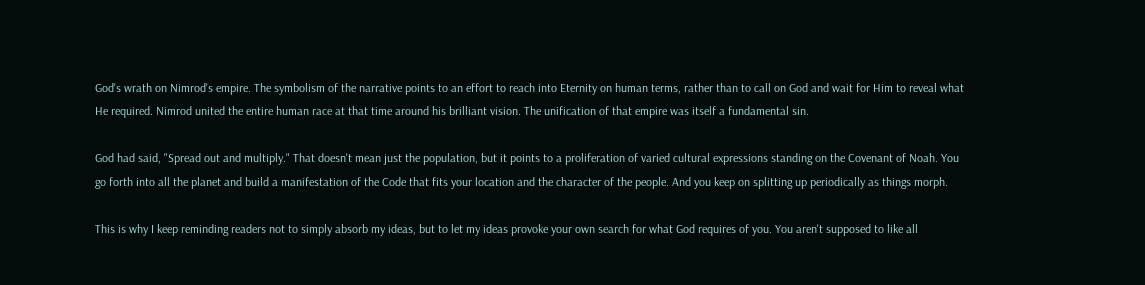God's wrath on Nimrod's empire. The symbolism of the narrative points to an effort to reach into Eternity on human terms, rather than to call on God and wait for Him to reveal what He required. Nimrod united the entire human race at that time around his brilliant vision. The unification of that empire was itself a fundamental sin.

God had said, "Spread out and multiply." That doesn't mean just the population, but it points to a proliferation of varied cultural expressions standing on the Covenant of Noah. You go forth into all the planet and build a manifestation of the Code that fits your location and the character of the people. And you keep on splitting up periodically as things morph.

This is why I keep reminding readers not to simply absorb my ideas, but to let my ideas provoke your own search for what God requires of you. You aren't supposed to like all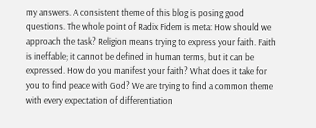my answers. A consistent theme of this blog is posing good questions. The whole point of Radix Fidem is meta: How should we approach the task? Religion means trying to express your faith. Faith is ineffable; it cannot be defined in human terms, but it can be expressed. How do you manifest your faith? What does it take for you to find peace with God? We are trying to find a common theme with every expectation of differentiation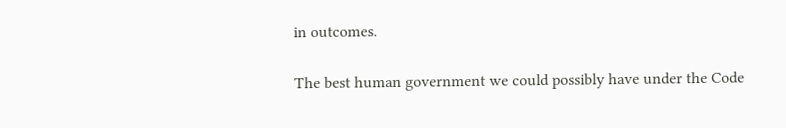in outcomes.

The best human government we could possibly have under the Code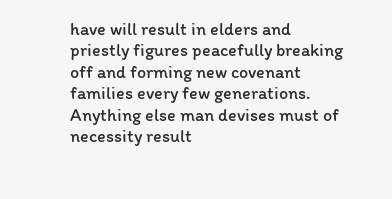have will result in elders and priestly figures peacefully breaking off and forming new covenant families every few generations. Anything else man devises must of necessity result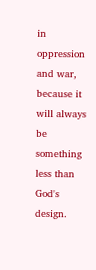in oppression and war, because it will always be something less than God's design.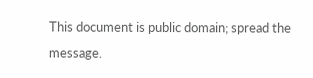This document is public domain; spread the message.